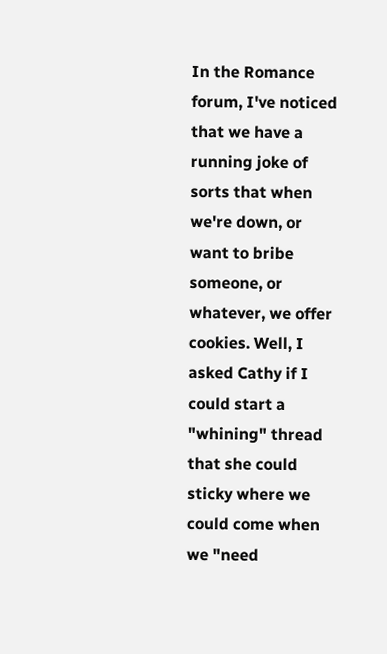In the Romance forum, I've noticed that we have a running joke of sorts that when we're down, or want to bribe someone, or whatever, we offer cookies. Well, I asked Cathy if I could start a "whining" thread that she could sticky where we could come when we "need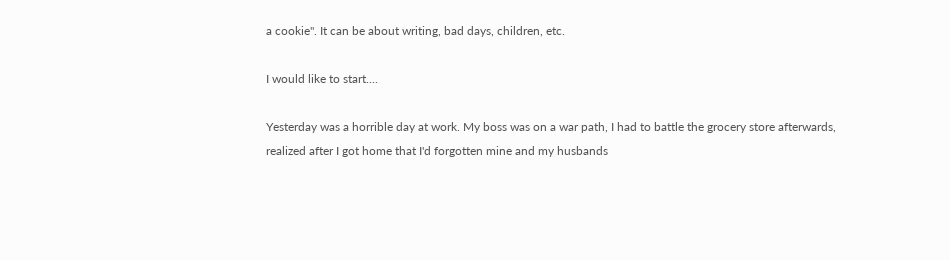a cookie". It can be about writing, bad days, children, etc.

I would like to start....

Yesterday was a horrible day at work. My boss was on a war path, I had to battle the grocery store afterwards, realized after I got home that I'd forgotten mine and my husbands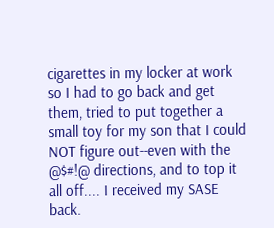cigarettes in my locker at work so I had to go back and get them, tried to put together a small toy for my son that I could NOT figure out--even with the @$#!@ directions, and to top it all off.... I received my SASE back.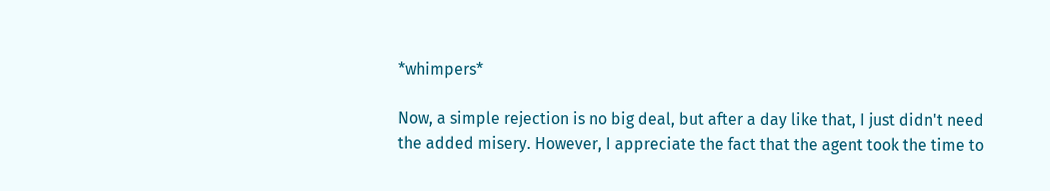*whimpers*

Now, a simple rejection is no big deal, but after a day like that, I just didn't need the added misery. However, I appreciate the fact that the agent took the time to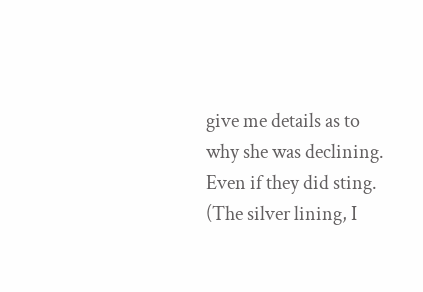give me details as to why she was declining. Even if they did sting. (The silver lining, I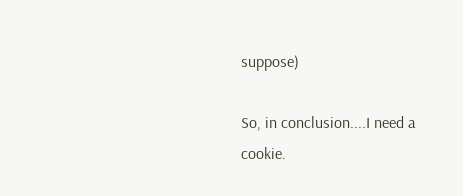suppose)

So, in conclusion....I need a cookie.